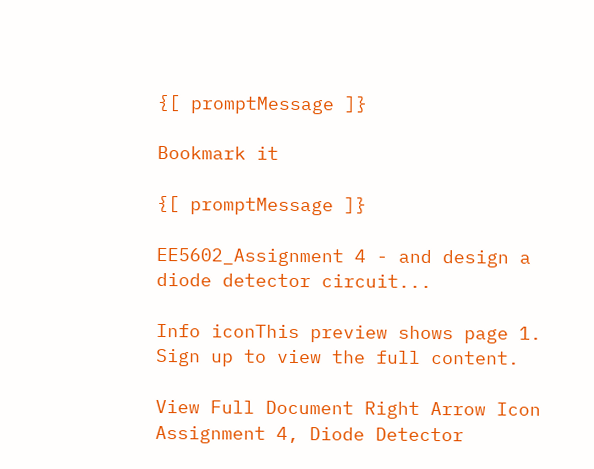{[ promptMessage ]}

Bookmark it

{[ promptMessage ]}

EE5602_Assignment 4 - and design a diode detector circuit...

Info iconThis preview shows page 1. Sign up to view the full content.

View Full Document Right Arrow Icon
Assignment 4, Diode Detector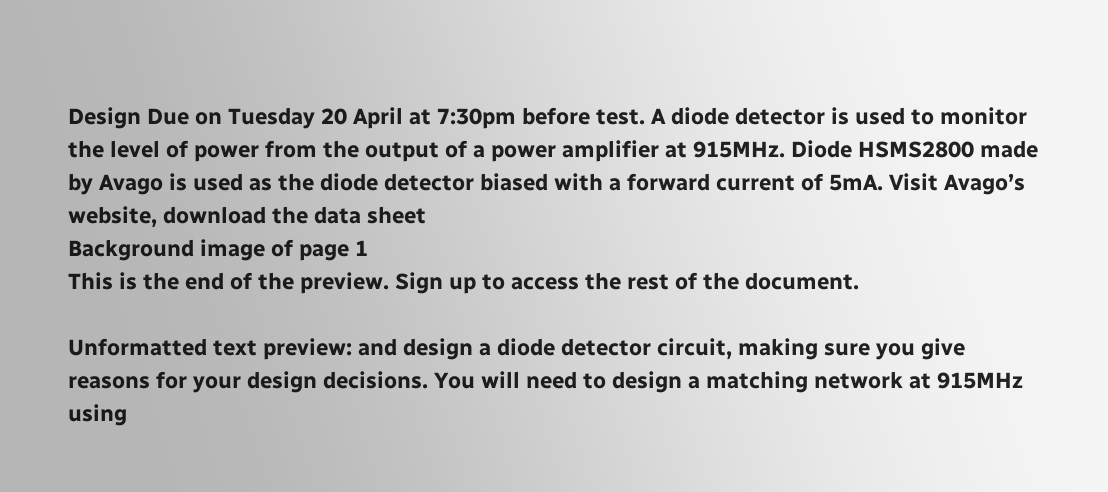Design Due on Tuesday 20 April at 7:30pm before test. A diode detector is used to monitor the level of power from the output of a power amplifier at 915MHz. Diode HSMS2800 made by Avago is used as the diode detector biased with a forward current of 5mA. Visit Avago’s website, download the data sheet
Background image of page 1
This is the end of the preview. Sign up to access the rest of the document.

Unformatted text preview: and design a diode detector circuit, making sure you give reasons for your design decisions. You will need to design a matching network at 915MHz using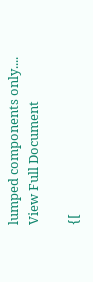lumped components only....
View Full Document

{[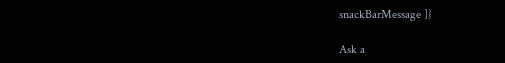snackBarMessage ]}

Ask a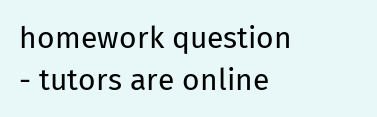homework question - tutors are online